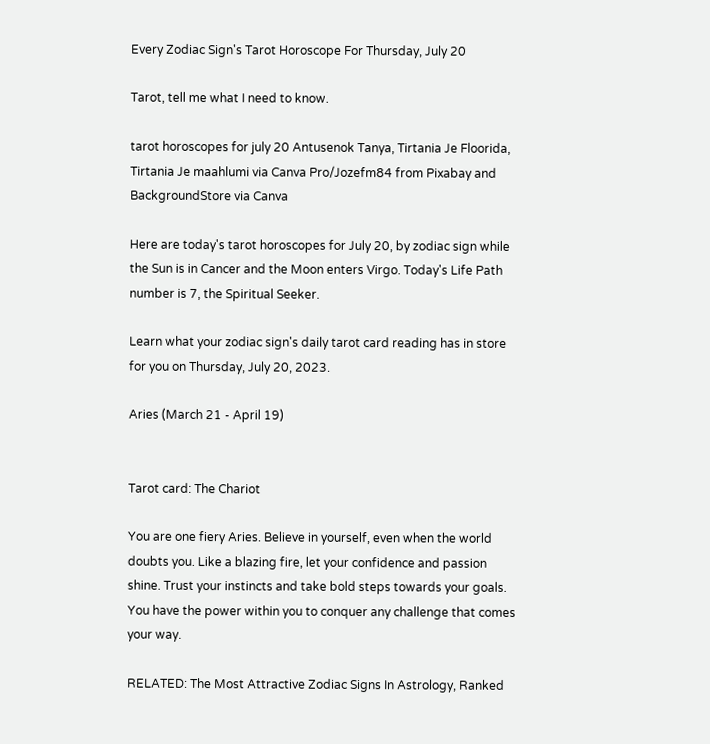Every Zodiac Sign's Tarot Horoscope For Thursday, July 20

Tarot, tell me what I need to know.

tarot horoscopes for july 20 Antusenok Tanya, Tirtania Je Floorida, Tirtania Je maahlumi via Canva Pro/Jozefm84 from Pixabay and BackgroundStore via Canva

Here are today's tarot horoscopes for July 20, by zodiac sign while the Sun is in Cancer and the Moon enters Virgo. Today's Life Path number is 7, the Spiritual Seeker.

Learn what your zodiac sign's daily tarot card reading has in store for you on Thursday, July 20, 2023.

Aries (March 21 - April 19)


Tarot card: The Chariot

You are one fiery Aries. Believe in yourself, even when the world doubts you. Like a blazing fire, let your confidence and passion shine. Trust your instincts and take bold steps towards your goals. You have the power within you to conquer any challenge that comes your way.

RELATED: The Most Attractive Zodiac Signs In Astrology, Ranked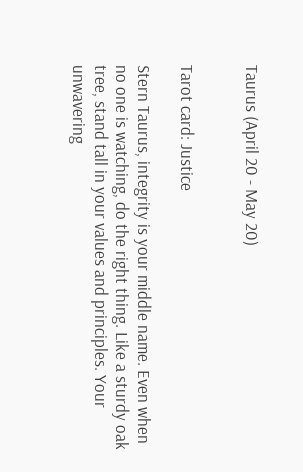Taurus (April 20 - May 20)


Tarot card: Justice

Stern Taurus, integrity is your middle name. Even when no one is watching, do the right thing. Like a sturdy oak tree, stand tall in your values and principles. Your unwavering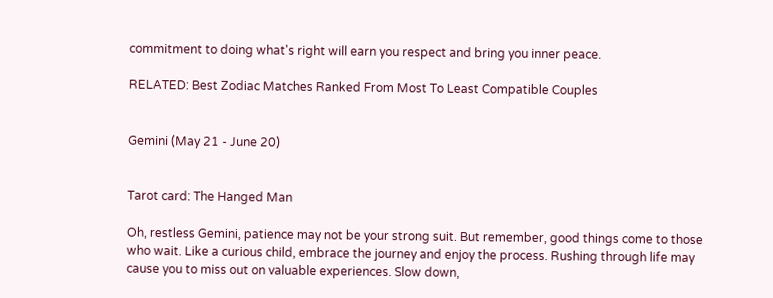commitment to doing what's right will earn you respect and bring you inner peace.

RELATED: Best Zodiac Matches Ranked From Most To Least Compatible Couples


Gemini (May 21 - June 20)


Tarot card: The Hanged Man

Oh, restless Gemini, patience may not be your strong suit. But remember, good things come to those who wait. Like a curious child, embrace the journey and enjoy the process. Rushing through life may cause you to miss out on valuable experiences. Slow down,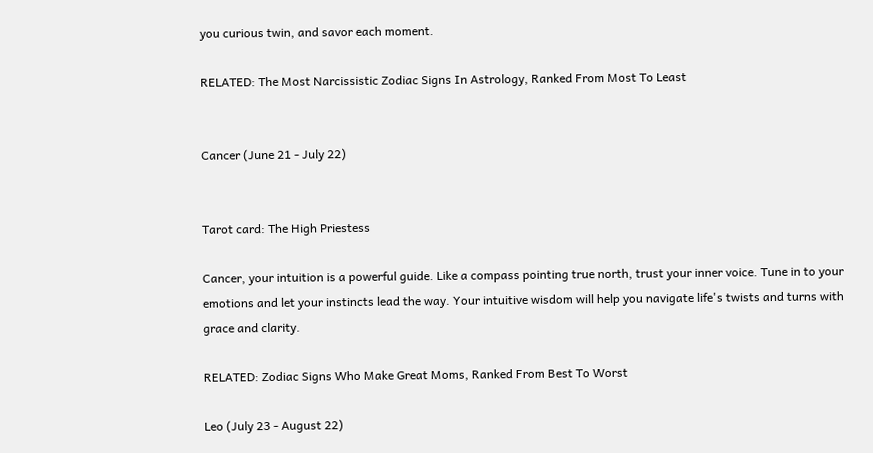you curious twin, and savor each moment.

RELATED: The Most Narcissistic Zodiac Signs In Astrology, Ranked From Most To Least


Cancer (June 21 - July 22)


Tarot card: The High Priestess

Cancer, your intuition is a powerful guide. Like a compass pointing true north, trust your inner voice. Tune in to your emotions and let your instincts lead the way. Your intuitive wisdom will help you navigate life's twists and turns with grace and clarity.

RELATED: Zodiac Signs Who Make Great Moms, Ranked From Best To Worst

Leo (July 23 - August 22)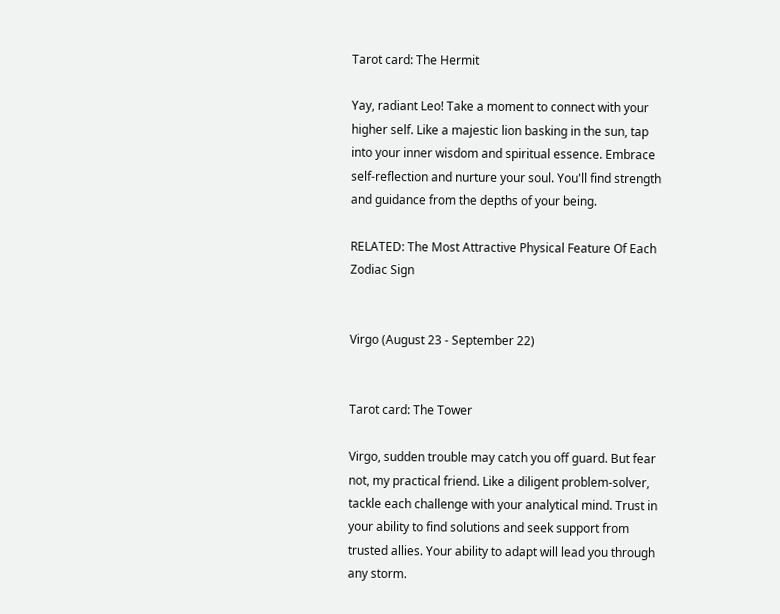Tarot card: The Hermit

Yay, radiant Leo! Take a moment to connect with your higher self. Like a majestic lion basking in the sun, tap into your inner wisdom and spiritual essence. Embrace self-reflection and nurture your soul. You'll find strength and guidance from the depths of your being.

RELATED: The Most Attractive Physical Feature Of Each Zodiac Sign


Virgo (August 23 - September 22)


Tarot card: The Tower

Virgo, sudden trouble may catch you off guard. But fear not, my practical friend. Like a diligent problem-solver, tackle each challenge with your analytical mind. Trust in your ability to find solutions and seek support from trusted allies. Your ability to adapt will lead you through any storm.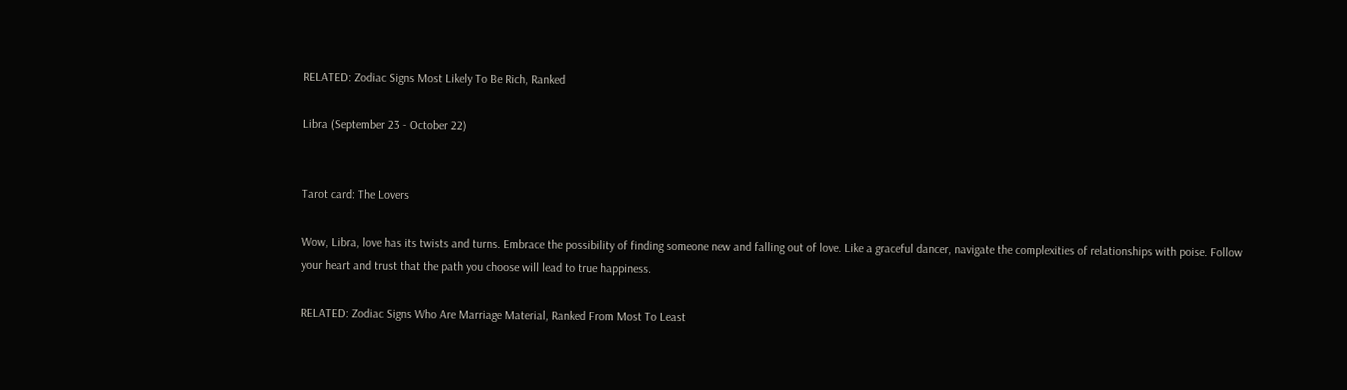RELATED: Zodiac Signs Most Likely To Be Rich, Ranked

Libra (September 23 - October 22)


Tarot card: The Lovers

Wow, Libra, love has its twists and turns. Embrace the possibility of finding someone new and falling out of love. Like a graceful dancer, navigate the complexities of relationships with poise. Follow your heart and trust that the path you choose will lead to true happiness.

RELATED: Zodiac Signs Who Are Marriage Material, Ranked From Most To Least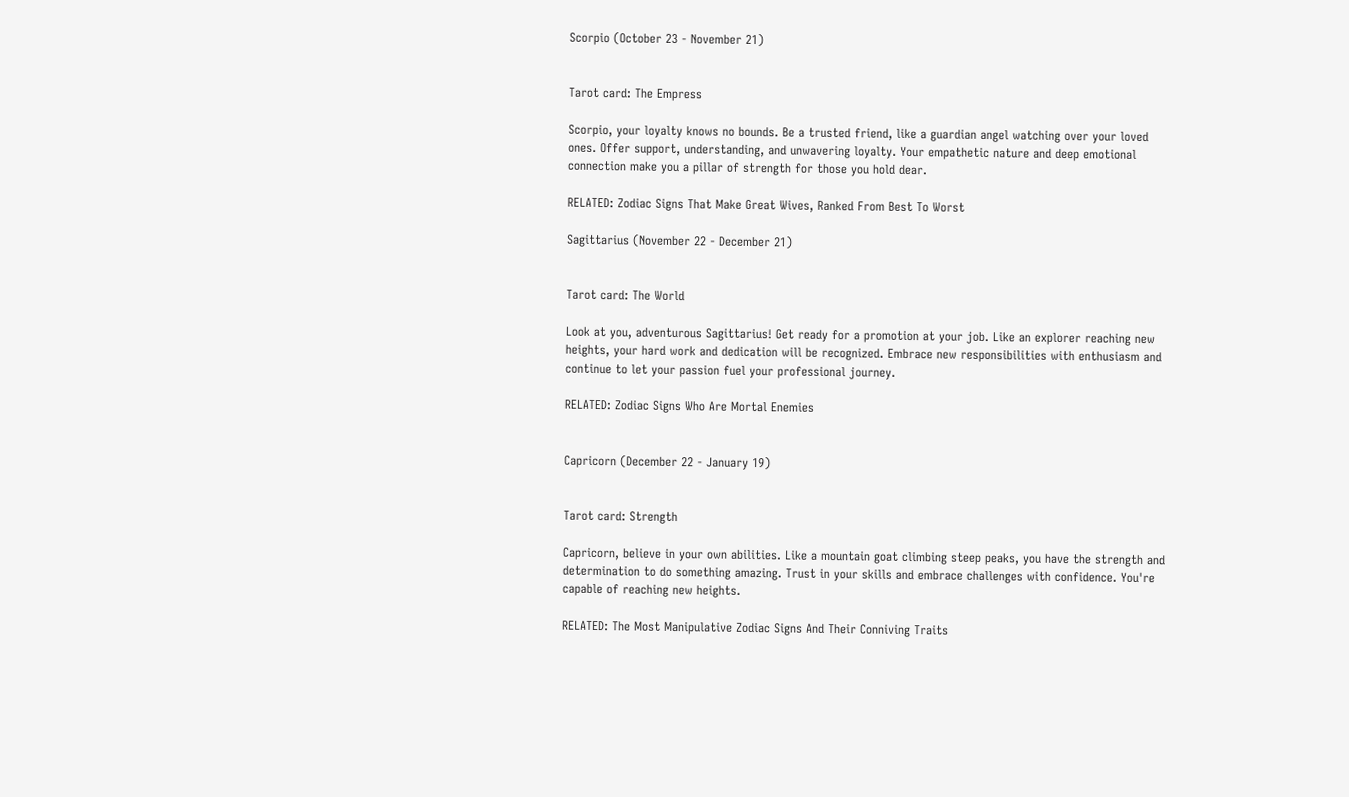Scorpio (October 23 - November 21)


Tarot card: The Empress

Scorpio, your loyalty knows no bounds. Be a trusted friend, like a guardian angel watching over your loved ones. Offer support, understanding, and unwavering loyalty. Your empathetic nature and deep emotional connection make you a pillar of strength for those you hold dear.

RELATED: Zodiac Signs That Make Great Wives, Ranked From Best To Worst

Sagittarius (November 22 - December 21)


Tarot card: The World

Look at you, adventurous Sagittarius! Get ready for a promotion at your job. Like an explorer reaching new heights, your hard work and dedication will be recognized. Embrace new responsibilities with enthusiasm and continue to let your passion fuel your professional journey.

RELATED: Zodiac Signs Who Are Mortal Enemies


Capricorn (December 22 - January 19)


Tarot card: Strength

Capricorn, believe in your own abilities. Like a mountain goat climbing steep peaks, you have the strength and determination to do something amazing. Trust in your skills and embrace challenges with confidence. You're capable of reaching new heights.

RELATED: The Most Manipulative Zodiac Signs And Their Conniving Traits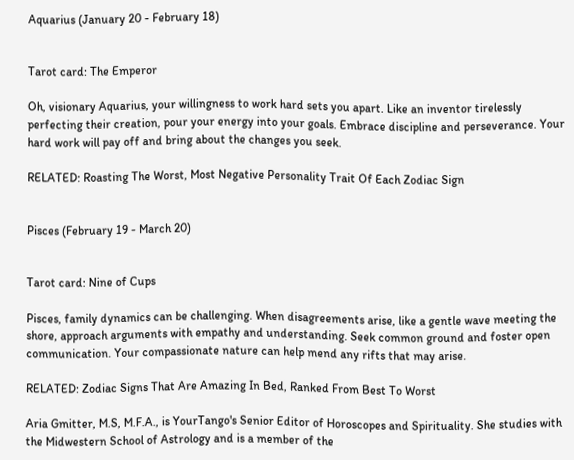Aquarius (January 20 - February 18)


Tarot card: The Emperor

Oh, visionary Aquarius, your willingness to work hard sets you apart. Like an inventor tirelessly perfecting their creation, pour your energy into your goals. Embrace discipline and perseverance. Your hard work will pay off and bring about the changes you seek.

RELATED: Roasting The Worst, Most Negative Personality Trait Of Each Zodiac Sign


Pisces (February 19 - March 20)


Tarot card: Nine of Cups

Pisces, family dynamics can be challenging. When disagreements arise, like a gentle wave meeting the shore, approach arguments with empathy and understanding. Seek common ground and foster open communication. Your compassionate nature can help mend any rifts that may arise.

RELATED: Zodiac Signs That Are Amazing In Bed, Ranked From Best To Worst

Aria Gmitter, M.S, M.F.A., is YourTango's Senior Editor of Horoscopes and Spirituality. She studies with the Midwestern School of Astrology and is a member of the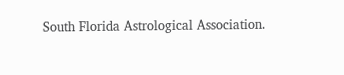South Florida Astrological Association.